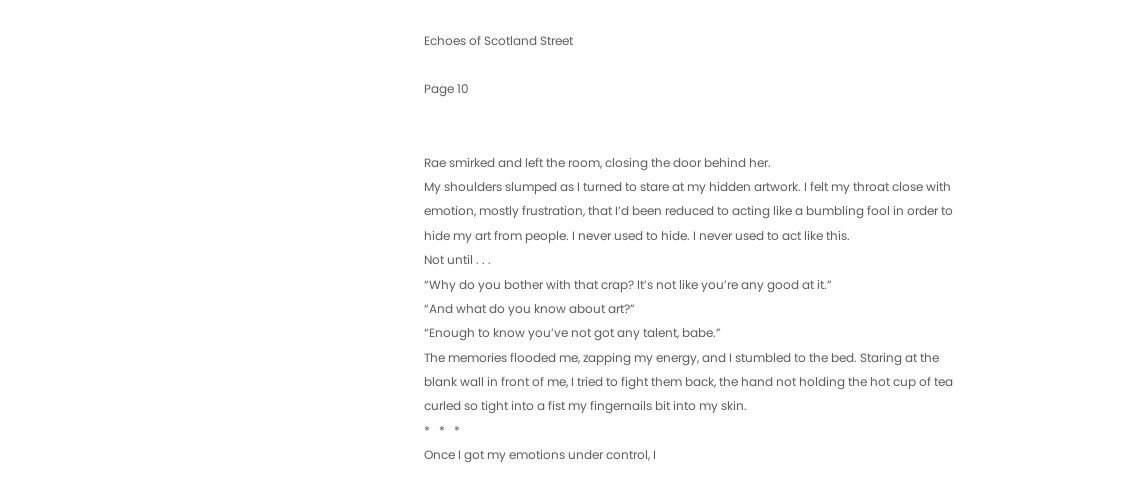Echoes of Scotland Street

Page 10


Rae smirked and left the room, closing the door behind her.
My shoulders slumped as I turned to stare at my hidden artwork. I felt my throat close with emotion, mostly frustration, that I’d been reduced to acting like a bumbling fool in order to hide my art from people. I never used to hide. I never used to act like this.
Not until . . .
“Why do you bother with that crap? It’s not like you’re any good at it.”
“And what do you know about art?”
“Enough to know you’ve not got any talent, babe.”
The memories flooded me, zapping my energy, and I stumbled to the bed. Staring at the blank wall in front of me, I tried to fight them back, the hand not holding the hot cup of tea curled so tight into a fist my fingernails bit into my skin.
*   *   *
Once I got my emotions under control, I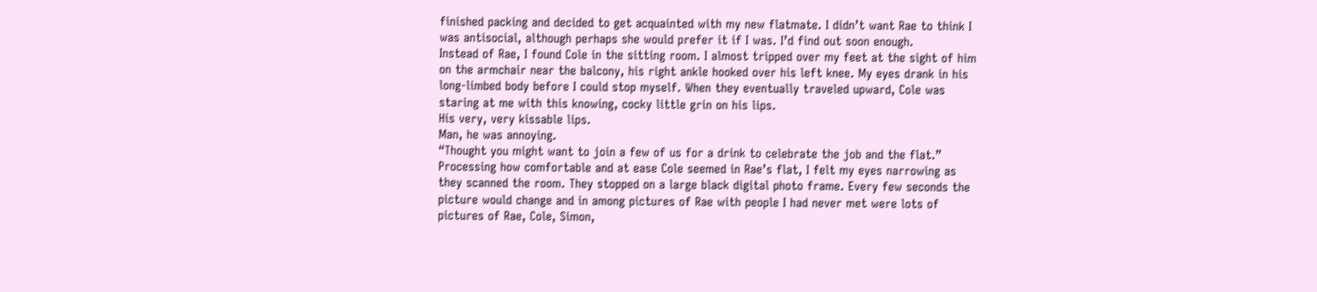finished packing and decided to get acquainted with my new flatmate. I didn’t want Rae to think I was antisocial, although perhaps she would prefer it if I was. I’d find out soon enough.
Instead of Rae, I found Cole in the sitting room. I almost tripped over my feet at the sight of him on the armchair near the balcony, his right ankle hooked over his left knee. My eyes drank in his long-limbed body before I could stop myself. When they eventually traveled upward, Cole was staring at me with this knowing, cocky little grin on his lips.
His very, very kissable lips.
Man, he was annoying.
“Thought you might want to join a few of us for a drink to celebrate the job and the flat.”
Processing how comfortable and at ease Cole seemed in Rae’s flat, I felt my eyes narrowing as they scanned the room. They stopped on a large black digital photo frame. Every few seconds the picture would change and in among pictures of Rae with people I had never met were lots of pictures of Rae, Cole, Simon,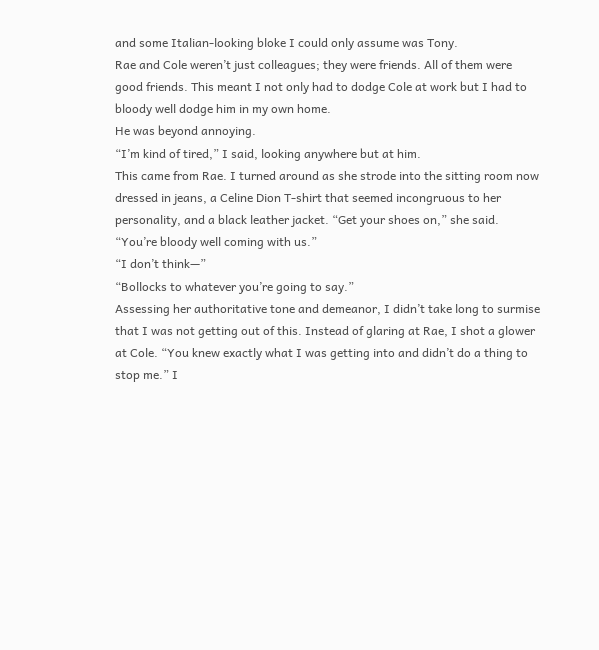and some Italian-looking bloke I could only assume was Tony.
Rae and Cole weren’t just colleagues; they were friends. All of them were good friends. This meant I not only had to dodge Cole at work but I had to bloody well dodge him in my own home.
He was beyond annoying.
“I’m kind of tired,” I said, looking anywhere but at him.
This came from Rae. I turned around as she strode into the sitting room now dressed in jeans, a Celine Dion T-shirt that seemed incongruous to her personality, and a black leather jacket. “Get your shoes on,” she said. “You’re bloody well coming with us.”
“I don’t think—”
“Bollocks to whatever you’re going to say.”
Assessing her authoritative tone and demeanor, I didn’t take long to surmise that I was not getting out of this. Instead of glaring at Rae, I shot a glower at Cole. “You knew exactly what I was getting into and didn’t do a thing to stop me.” I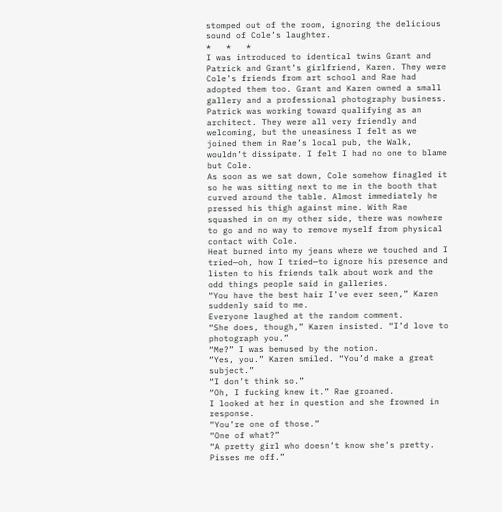stomped out of the room, ignoring the delicious sound of Cole’s laughter.
*   *   *
I was introduced to identical twins Grant and Patrick and Grant’s girlfriend, Karen. They were Cole’s friends from art school and Rae had adopted them too. Grant and Karen owned a small gallery and a professional photography business. Patrick was working toward qualifying as an architect. They were all very friendly and welcoming, but the uneasiness I felt as we joined them in Rae’s local pub, the Walk, wouldn’t dissipate. I felt I had no one to blame but Cole.
As soon as we sat down, Cole somehow finagled it so he was sitting next to me in the booth that curved around the table. Almost immediately he pressed his thigh against mine. With Rae squashed in on my other side, there was nowhere to go and no way to remove myself from physical contact with Cole.
Heat burned into my jeans where we touched and I tried—oh, how I tried—to ignore his presence and listen to his friends talk about work and the odd things people said in galleries.
“You have the best hair I’ve ever seen,” Karen suddenly said to me.
Everyone laughed at the random comment.
“She does, though,” Karen insisted. “I’d love to photograph you.”
“Me?” I was bemused by the notion.
“Yes, you.” Karen smiled. “You’d make a great subject.”
“I don’t think so.”
“Oh, I fucking knew it.” Rae groaned.
I looked at her in question and she frowned in response.
“You’re one of those.”
“One of what?”
“A pretty girl who doesn’t know she’s pretty. Pisses me off.”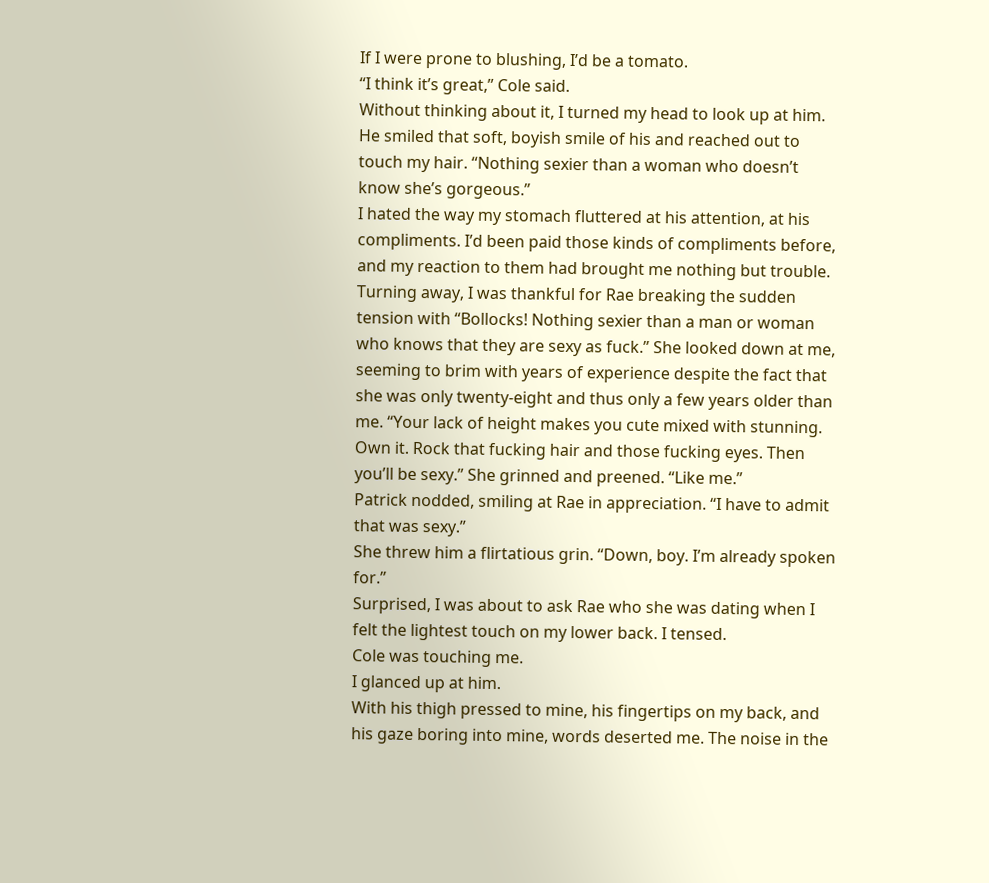If I were prone to blushing, I’d be a tomato.
“I think it’s great,” Cole said.
Without thinking about it, I turned my head to look up at him.
He smiled that soft, boyish smile of his and reached out to touch my hair. “Nothing sexier than a woman who doesn’t know she’s gorgeous.”
I hated the way my stomach fluttered at his attention, at his compliments. I’d been paid those kinds of compliments before, and my reaction to them had brought me nothing but trouble. Turning away, I was thankful for Rae breaking the sudden tension with “Bollocks! Nothing sexier than a man or woman who knows that they are sexy as fuck.” She looked down at me, seeming to brim with years of experience despite the fact that she was only twenty-eight and thus only a few years older than me. “Your lack of height makes you cute mixed with stunning. Own it. Rock that fucking hair and those fucking eyes. Then you’ll be sexy.” She grinned and preened. “Like me.”
Patrick nodded, smiling at Rae in appreciation. “I have to admit that was sexy.”
She threw him a flirtatious grin. “Down, boy. I’m already spoken for.”
Surprised, I was about to ask Rae who she was dating when I felt the lightest touch on my lower back. I tensed.
Cole was touching me.
I glanced up at him.
With his thigh pressed to mine, his fingertips on my back, and his gaze boring into mine, words deserted me. The noise in the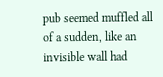pub seemed muffled all of a sudden, like an invisible wall had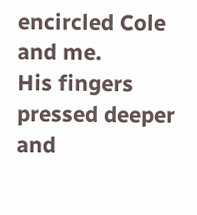encircled Cole and me.
His fingers pressed deeper and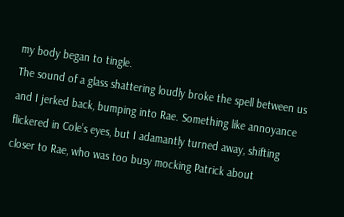my body began to tingle.
The sound of a glass shattering loudly broke the spell between us and I jerked back, bumping into Rae. Something like annoyance flickered in Cole’s eyes, but I adamantly turned away, shifting closer to Rae, who was too busy mocking Patrick about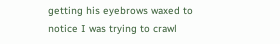getting his eyebrows waxed to notice I was trying to crawl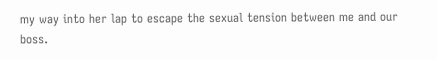my way into her lap to escape the sexual tension between me and our boss.